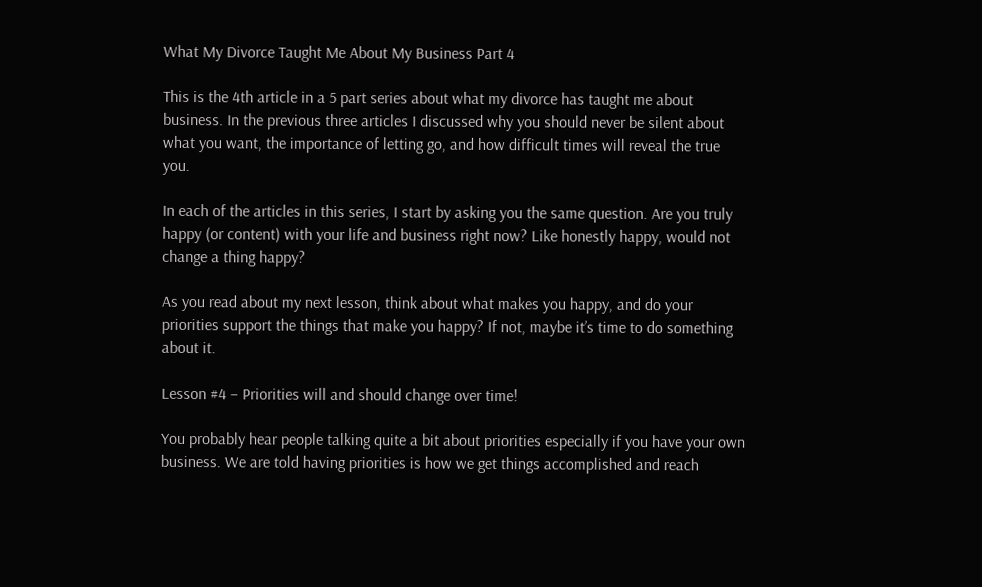What My Divorce Taught Me About My Business Part 4

This is the 4th article in a 5 part series about what my divorce has taught me about business. In the previous three articles I discussed why you should never be silent about what you want, the importance of letting go, and how difficult times will reveal the true you.

In each of the articles in this series, I start by asking you the same question. Are you truly happy (or content) with your life and business right now? Like honestly happy, would not change a thing happy?

As you read about my next lesson, think about what makes you happy, and do your priorities support the things that make you happy? If not, maybe it’s time to do something about it.

Lesson #4 – Priorities will and should change over time!

You probably hear people talking quite a bit about priorities especially if you have your own business. We are told having priorities is how we get things accomplished and reach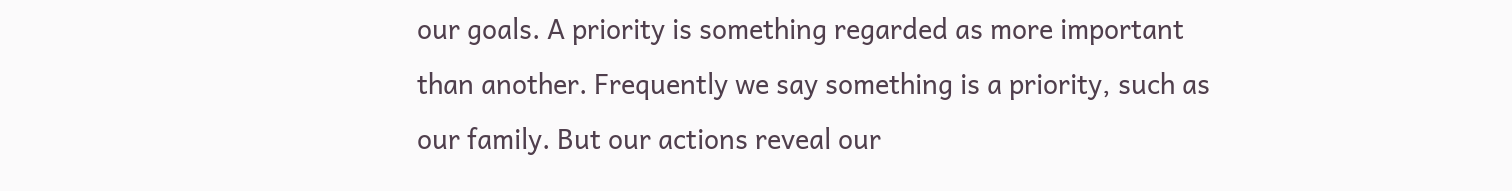our goals. A priority is something regarded as more important than another. Frequently we say something is a priority, such as our family. But our actions reveal our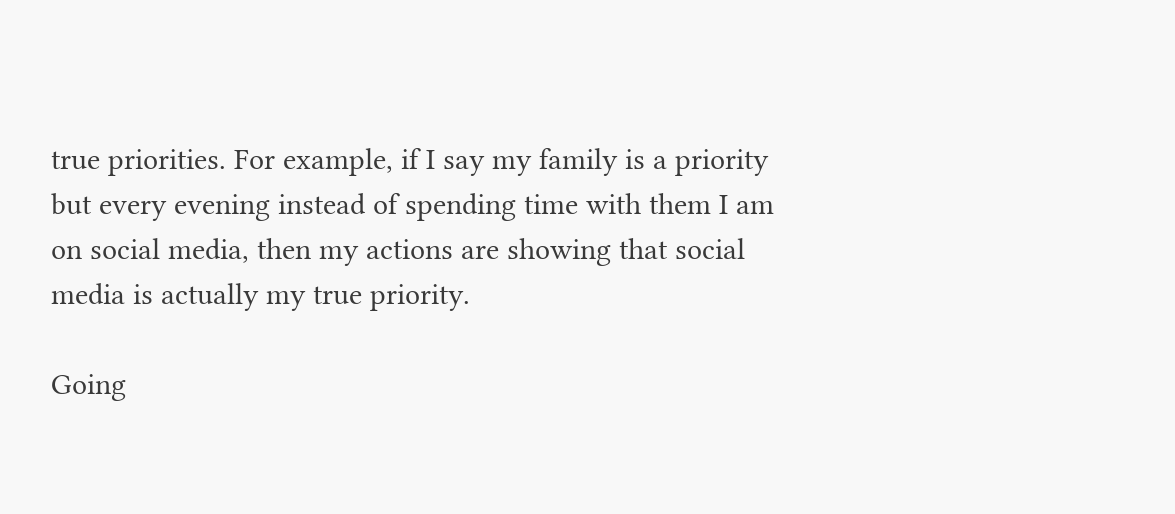true priorities. For example, if I say my family is a priority but every evening instead of spending time with them I am on social media, then my actions are showing that social media is actually my true priority.

Going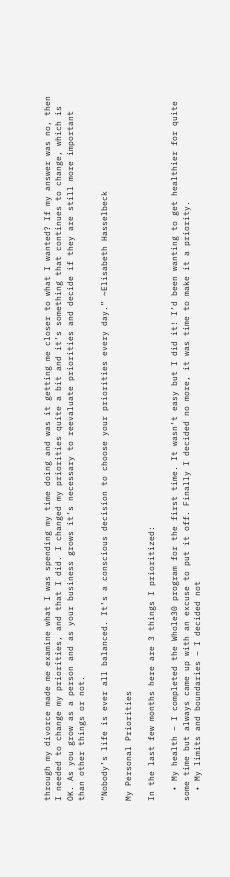through my divorce made me examine what I was spending my time doing and was it getting me closer to what I wanted? If my answer was no, then I needed to change my priorities, and that I did. I changed my priorities quite a bit and it’s something that continues to change, which is OK. As you grow as a person and as your business grows it’s necessary to reevaluate priorities and decide if they are still more important than other things or not.

“Nobody’s life is ever all balanced. It’s a conscious decision to choose your priorities every day.” ~Elisabeth Hasselbeck

My Personal Priorities

In the last few months here are 3 things I prioritized:

  • My health – I completed the Whole30 program for the first time. It wasn’t easy but I did it! I’d been wanting to get healthier for quite some time but always came up with an excuse to put it off. Finally I decided no more, it was time to make it a priority.
  • My limits and boundaries – I decided not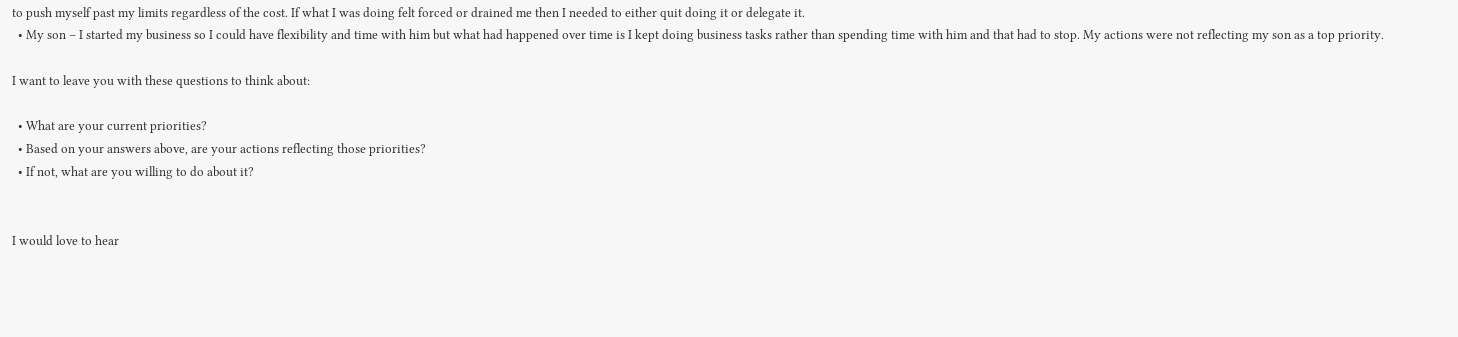to push myself past my limits regardless of the cost. If what I was doing felt forced or drained me then I needed to either quit doing it or delegate it.
  • My son – I started my business so I could have flexibility and time with him but what had happened over time is I kept doing business tasks rather than spending time with him and that had to stop. My actions were not reflecting my son as a top priority.

I want to leave you with these questions to think about:

  • What are your current priorities?
  • Based on your answers above, are your actions reflecting those priorities?
  • If not, what are you willing to do about it?


I would love to hear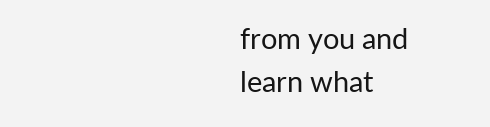from you and learn what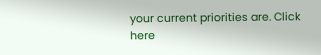your current priorities are. Click here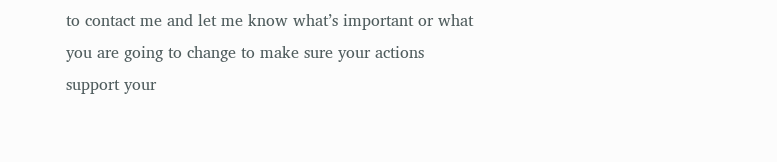to contact me and let me know what’s important or what you are going to change to make sure your actions support your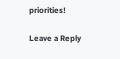priorities!

Leave a Reply